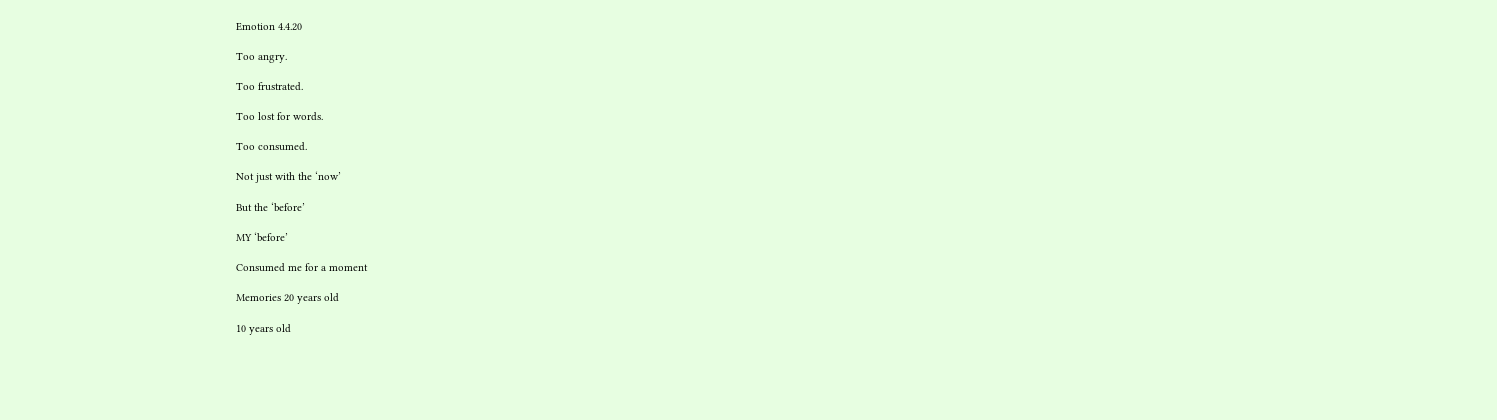Emotion 4.4.20

Too angry.

Too frustrated.

Too lost for words.

Too consumed.

Not just with the ‘now’

But the ‘before’

MY ‘before’

Consumed me for a moment

Memories 20 years old

10 years old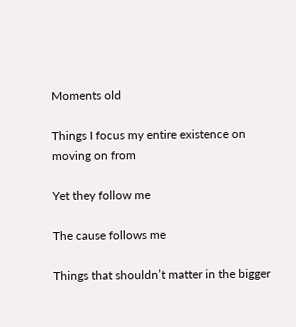Moments old

Things I focus my entire existence on moving on from

Yet they follow me

The cause follows me

Things that shouldn’t matter in the bigger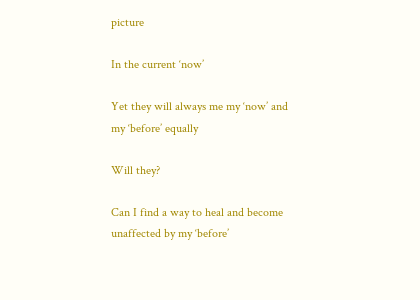picture

In the current ‘now’

Yet they will always me my ‘now’ and my ‘before’ equally

Will they?

Can I find a way to heal and become unaffected by my ‘before’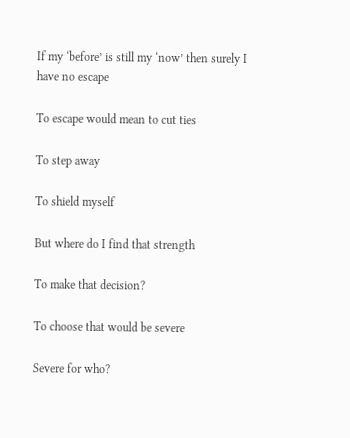If my ‘before’ is still my ‘now’ then surely I have no escape

To escape would mean to cut ties

To step away

To shield myself

But where do I find that strength

To make that decision?

To choose that would be severe

Severe for who?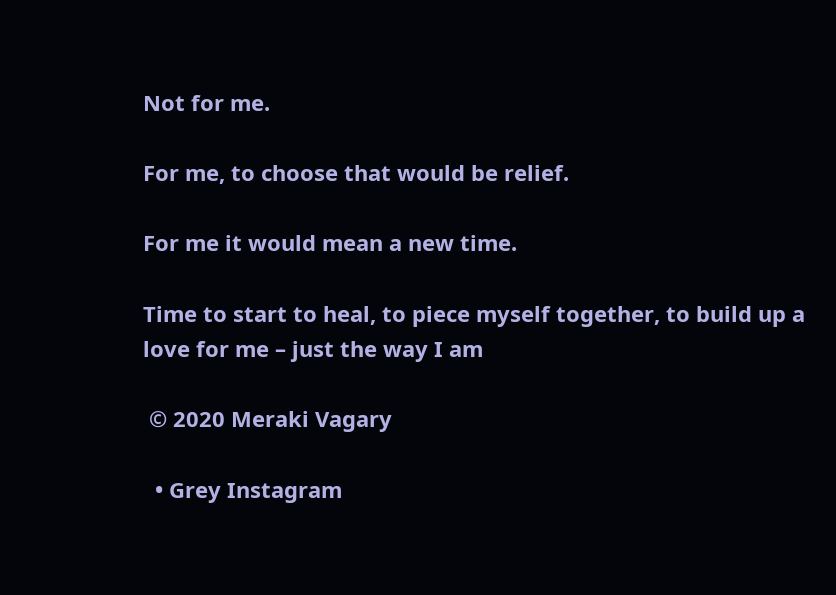Not for me.

For me, to choose that would be relief.

For me it would mean a new time.

Time to start to heal, to piece myself together, to build up a love for me – just the way I am

 © 2020 Meraki Vagary

  • Grey Instagram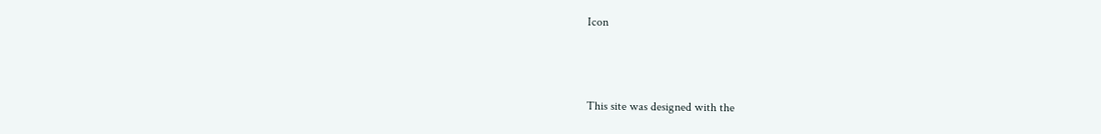Icon



This site was designed with the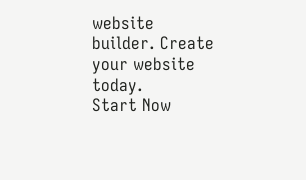website builder. Create your website today.
Start Now